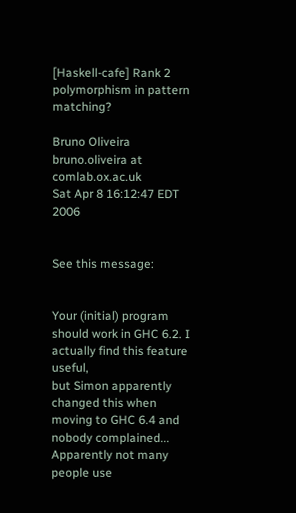[Haskell-cafe] Rank 2 polymorphism in pattern matching?

Bruno Oliveira bruno.oliveira at comlab.ox.ac.uk
Sat Apr 8 16:12:47 EDT 2006


See this message:


Your (initial) program should work in GHC 6.2. I actually find this feature useful,
but Simon apparently changed this when moving to GHC 6.4 and nobody complained...
Apparently not many people use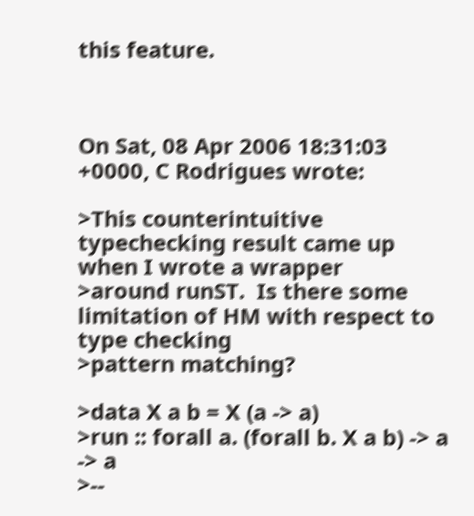this feature.



On Sat, 08 Apr 2006 18:31:03 +0000, C Rodrigues wrote:

>This counterintuitive typechecking result came up when I wrote a wrapper
>around runST.  Is there some limitation of HM with respect to type checking
>pattern matching?

>data X a b = X (a -> a)
>run :: forall a. (forall b. X a b) -> a -> a
>--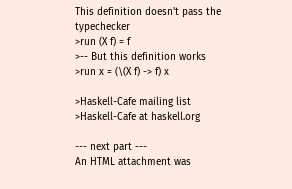This definition doesn't pass the typechecker
>run (X f) = f
>-- But this definition works
>run x = (\(X f) -> f) x

>Haskell-Cafe mailing list
>Haskell-Cafe at haskell.org

--- next part ---
An HTML attachment was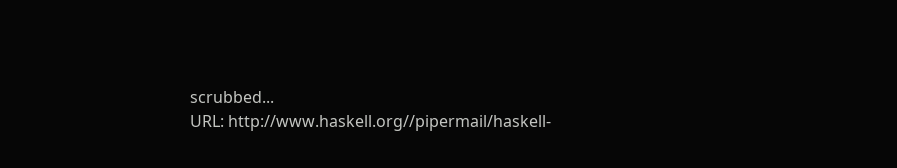scrubbed...
URL: http://www.haskell.org//pipermail/haskell-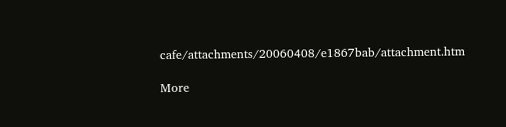cafe/attachments/20060408/e1867bab/attachment.htm

More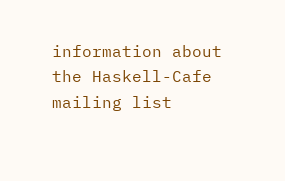information about the Haskell-Cafe mailing list